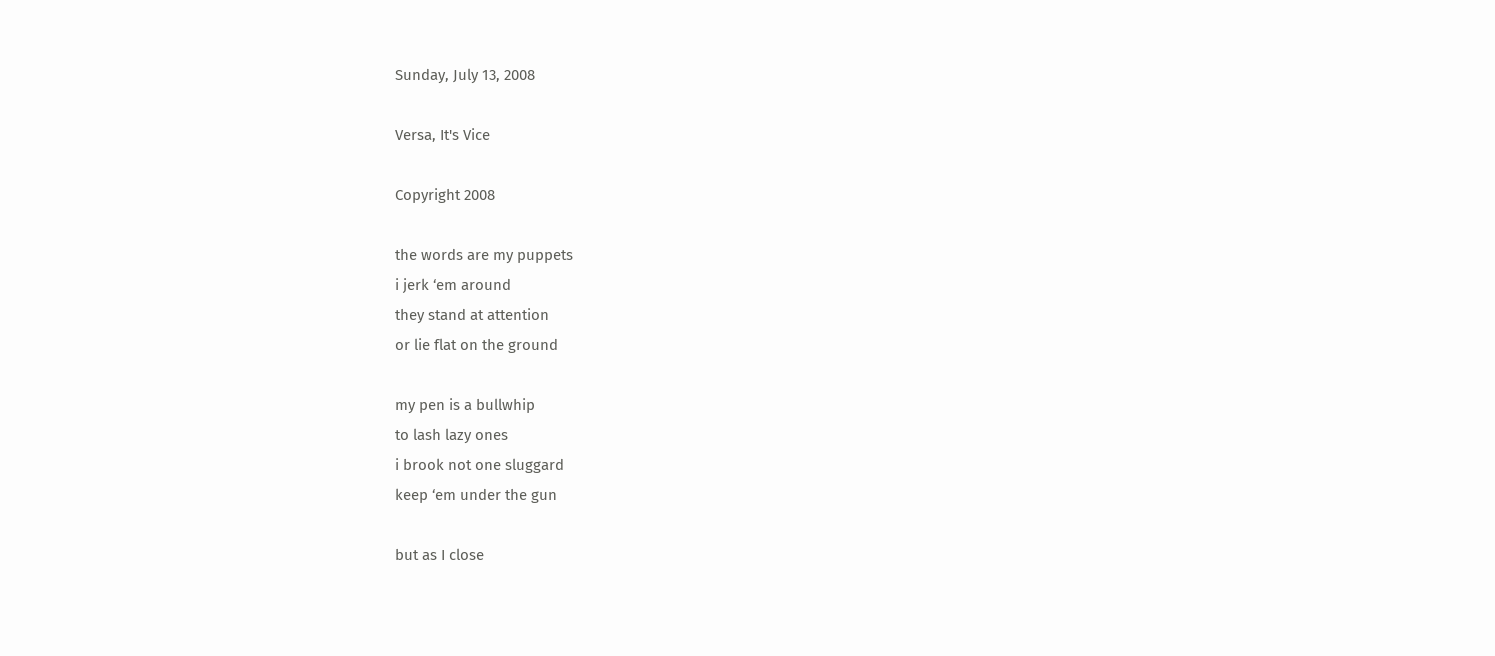Sunday, July 13, 2008

Versa, It's Vice

Copyright 2008

the words are my puppets
i jerk ‘em around
they stand at attention
or lie flat on the ground

my pen is a bullwhip
to lash lazy ones
i brook not one sluggard
keep ‘em under the gun

but as I close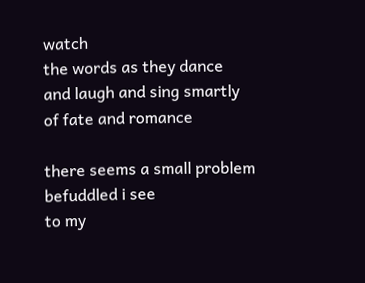watch
the words as they dance
and laugh and sing smartly
of fate and romance

there seems a small problem
befuddled i see
to my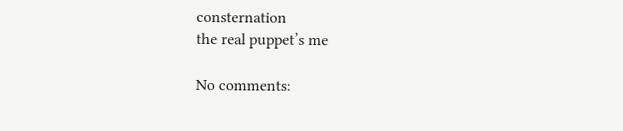consternation
the real puppet’s me

No comments: